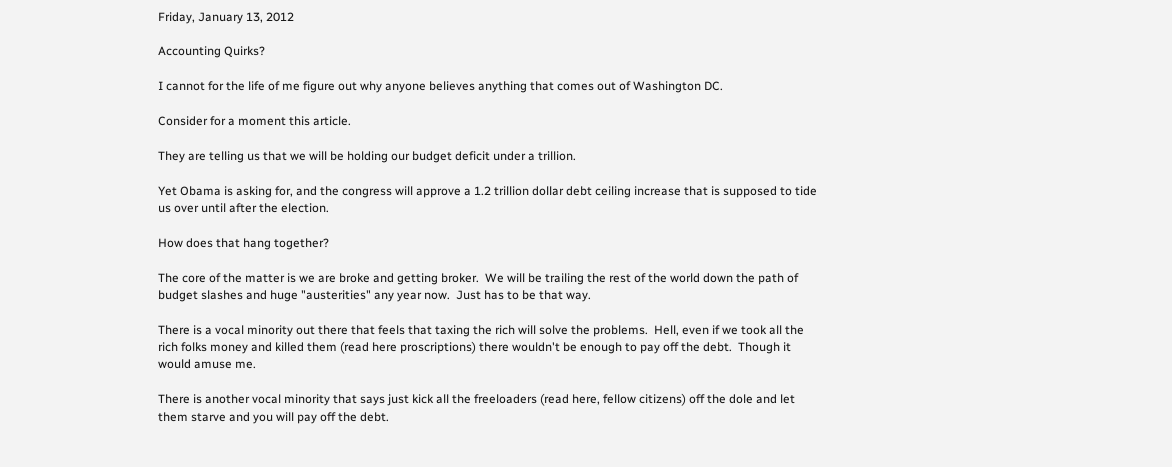Friday, January 13, 2012

Accounting Quirks?

I cannot for the life of me figure out why anyone believes anything that comes out of Washington DC.

Consider for a moment this article.

They are telling us that we will be holding our budget deficit under a trillion.

Yet Obama is asking for, and the congress will approve a 1.2 trillion dollar debt ceiling increase that is supposed to tide us over until after the election.

How does that hang together?

The core of the matter is we are broke and getting broker.  We will be trailing the rest of the world down the path of budget slashes and huge "austerities" any year now.  Just has to be that way.

There is a vocal minority out there that feels that taxing the rich will solve the problems.  Hell, even if we took all the rich folks money and killed them (read here proscriptions) there wouldn't be enough to pay off the debt.  Though it would amuse me.

There is another vocal minority that says just kick all the freeloaders (read here, fellow citizens) off the dole and let them starve and you will pay off the debt.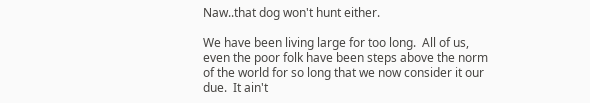Naw..that dog won't hunt either.

We have been living large for too long.  All of us, even the poor folk have been steps above the norm of the world for so long that we now consider it our due.  It ain't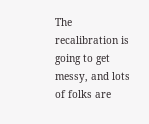The recalibration is going to get messy, and lots of folks are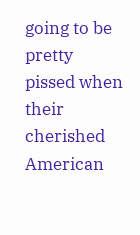going to be pretty pissed when their cherished American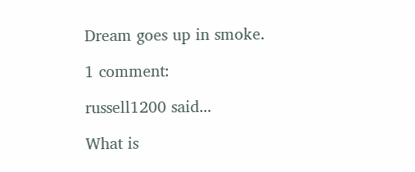Dream goes up in smoke.

1 comment:

russell1200 said...

What is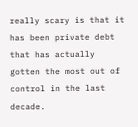really scary is that it has been private debt that has actually gotten the most out of control in the last decade.